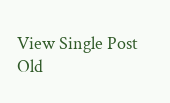View Single Post
Old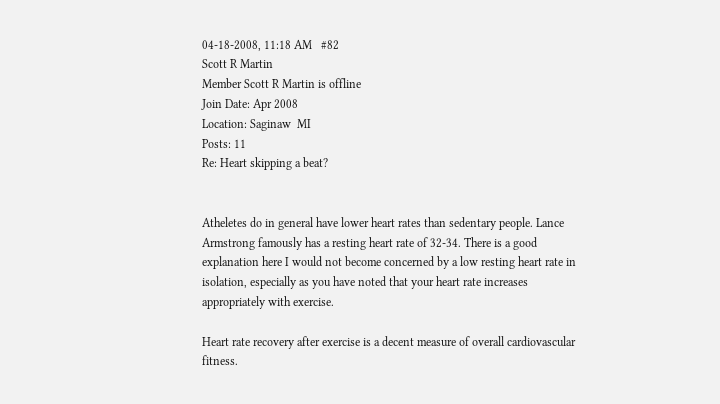04-18-2008, 11:18 AM   #82
Scott R Martin
Member Scott R Martin is offline
Join Date: Apr 2008
Location: Saginaw  MI
Posts: 11
Re: Heart skipping a beat?


Atheletes do in general have lower heart rates than sedentary people. Lance Armstrong famously has a resting heart rate of 32-34. There is a good explanation here I would not become concerned by a low resting heart rate in isolation, especially as you have noted that your heart rate increases appropriately with exercise.

Heart rate recovery after exercise is a decent measure of overall cardiovascular fitness.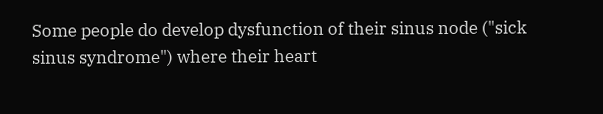Some people do develop dysfunction of their sinus node ("sick sinus syndrome") where their heart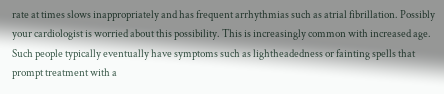rate at times slows inappropriately and has frequent arrhythmias such as atrial fibrillation. Possibly your cardiologist is worried about this possibility. This is increasingly common with increased age. Such people typically eventually have symptoms such as lightheadedness or fainting spells that prompt treatment with a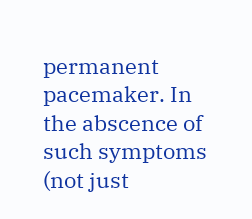permanent pacemaker. In the abscence of such symptoms (not just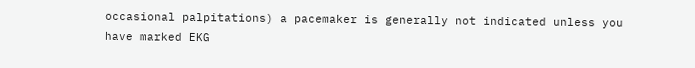occasional palpitations) a pacemaker is generally not indicated unless you have marked EKG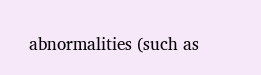abnormalities (such as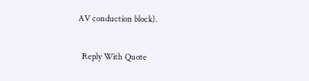AV conduction block).

  Reply With Quote